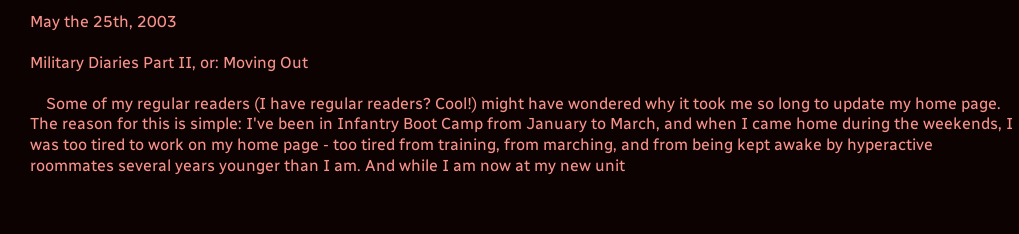May the 25th, 2003

Military Diaries Part II, or: Moving Out

    Some of my regular readers (I have regular readers? Cool!) might have wondered why it took me so long to update my home page. The reason for this is simple: I've been in Infantry Boot Camp from January to March, and when I came home during the weekends, I was too tired to work on my home page - too tired from training, from marching, and from being kept awake by hyperactive roommates several years younger than I am. And while I am now at my new unit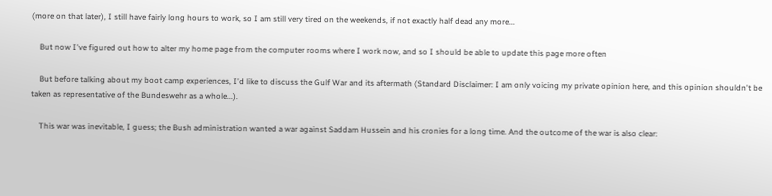(more on that later), I still have fairly long hours to work, so I am still very tired on the weekends, if not exactly half dead any more...

    But now I've figured out how to alter my home page from the computer rooms where I work now, and so I should be able to update this page more often

    But before talking about my boot camp experiences, I'd like to discuss the Gulf War and its aftermath (Standard Disclaimer: I am only voicing my private opinion here, and this opinion shouldn't be taken as representative of the Bundeswehr as a whole...).

    This war was inevitable, I guess; the Bush administration wanted a war against Saddam Hussein and his cronies for a long time. And the outcome of the war is also clear: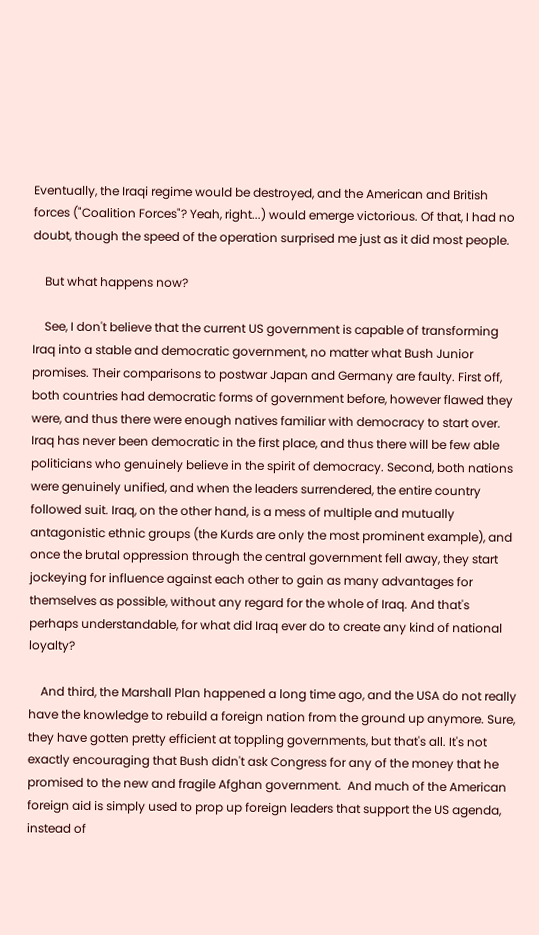Eventually, the Iraqi regime would be destroyed, and the American and British forces ("Coalition Forces"? Yeah, right...) would emerge victorious. Of that, I had no doubt, though the speed of the operation surprised me just as it did most people.

    But what happens now?

    See, I don't believe that the current US government is capable of transforming Iraq into a stable and democratic government, no matter what Bush Junior promises. Their comparisons to postwar Japan and Germany are faulty. First off, both countries had democratic forms of government before, however flawed they were, and thus there were enough natives familiar with democracy to start over. Iraq has never been democratic in the first place, and thus there will be few able politicians who genuinely believe in the spirit of democracy. Second, both nations were genuinely unified, and when the leaders surrendered, the entire country followed suit. Iraq, on the other hand, is a mess of multiple and mutually antagonistic ethnic groups (the Kurds are only the most prominent example), and once the brutal oppression through the central government fell away, they start jockeying for influence against each other to gain as many advantages for themselves as possible, without any regard for the whole of Iraq. And that's perhaps understandable, for what did Iraq ever do to create any kind of national loyalty?

    And third, the Marshall Plan happened a long time ago, and the USA do not really have the knowledge to rebuild a foreign nation from the ground up anymore. Sure, they have gotten pretty efficient at toppling governments, but that's all. It's not exactly encouraging that Bush didn't ask Congress for any of the money that he promised to the new and fragile Afghan government.  And much of the American foreign aid is simply used to prop up foreign leaders that support the US agenda, instead of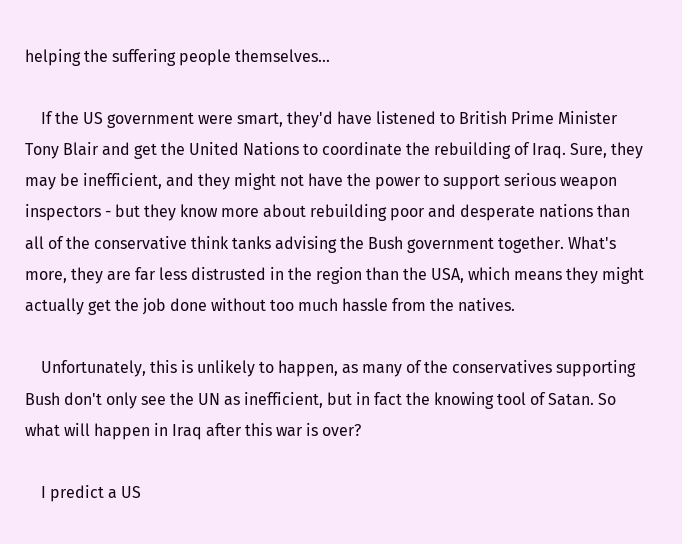helping the suffering people themselves...

    If the US government were smart, they'd have listened to British Prime Minister Tony Blair and get the United Nations to coordinate the rebuilding of Iraq. Sure, they may be inefficient, and they might not have the power to support serious weapon inspectors - but they know more about rebuilding poor and desperate nations than all of the conservative think tanks advising the Bush government together. What's more, they are far less distrusted in the region than the USA, which means they might actually get the job done without too much hassle from the natives.

    Unfortunately, this is unlikely to happen, as many of the conservatives supporting Bush don't only see the UN as inefficient, but in fact the knowing tool of Satan. So what will happen in Iraq after this war is over?

    I predict a US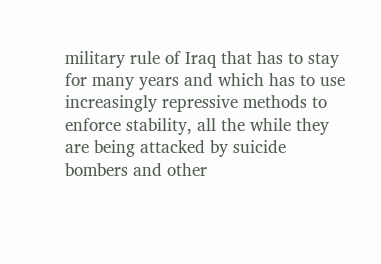military rule of Iraq that has to stay for many years and which has to use increasingly repressive methods to enforce stability, all the while they are being attacked by suicide bombers and other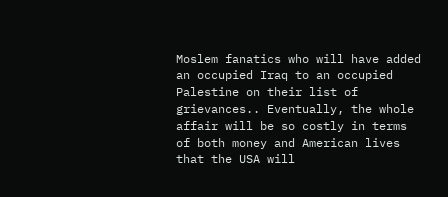Moslem fanatics who will have added an occupied Iraq to an occupied Palestine on their list of grievances.. Eventually, the whole affair will be so costly in terms of both money and American lives that the USA will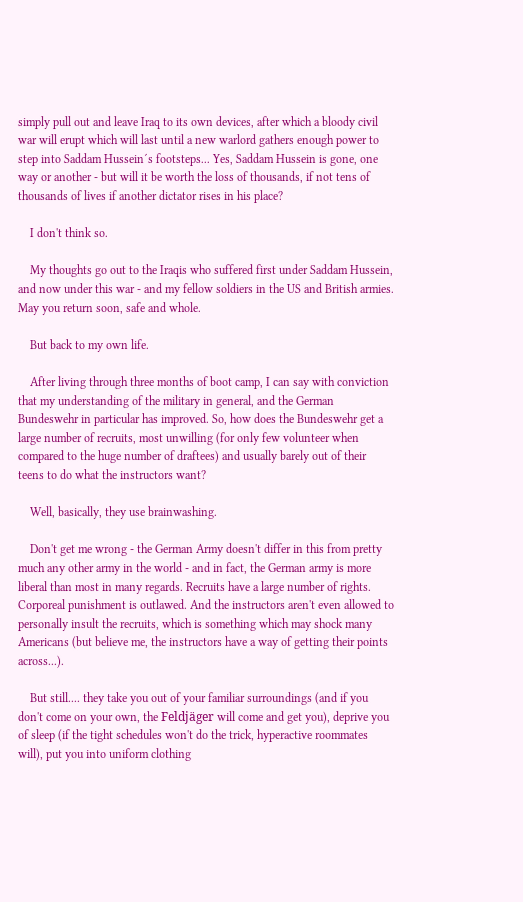simply pull out and leave Iraq to its own devices, after which a bloody civil war will erupt which will last until a new warlord gathers enough power to step into Saddam Hussein´s footsteps... Yes, Saddam Hussein is gone, one way or another - but will it be worth the loss of thousands, if not tens of thousands of lives if another dictator rises in his place?

    I don't think so.

    My thoughts go out to the Iraqis who suffered first under Saddam Hussein, and now under this war - and my fellow soldiers in the US and British armies. May you return soon, safe and whole.

    But back to my own life.

    After living through three months of boot camp, I can say with conviction that my understanding of the military in general, and the German Bundeswehr in particular has improved. So, how does the Bundeswehr get a large number of recruits, most unwilling (for only few volunteer when compared to the huge number of draftees) and usually barely out of their teens to do what the instructors want?

    Well, basically, they use brainwashing.

    Don't get me wrong - the German Army doesn't differ in this from pretty much any other army in the world - and in fact, the German army is more liberal than most in many regards. Recruits have a large number of rights. Corporeal punishment is outlawed. And the instructors aren't even allowed to personally insult the recruits, which is something which may shock many Americans (but believe me, the instructors have a way of getting their points across...).

    But still.... they take you out of your familiar surroundings (and if you don't come on your own, the Feldjäger will come and get you), deprive you of sleep (if the tight schedules won't do the trick, hyperactive roommates will), put you into uniform clothing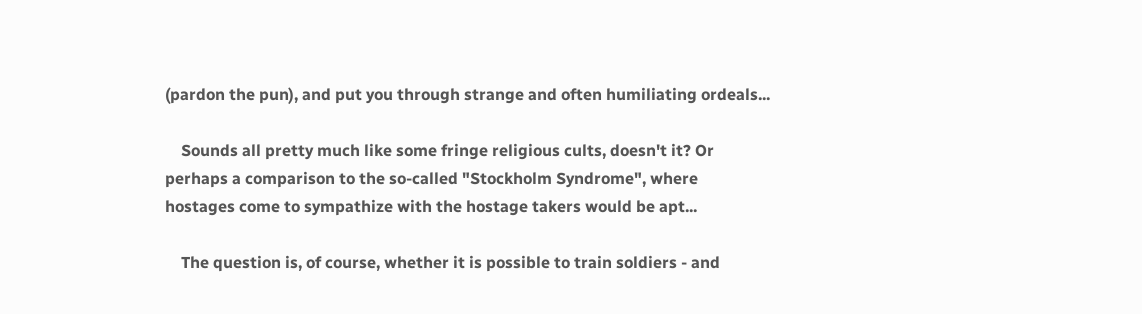(pardon the pun), and put you through strange and often humiliating ordeals...

    Sounds all pretty much like some fringe religious cults, doesn't it? Or perhaps a comparison to the so-called "Stockholm Syndrome", where hostages come to sympathize with the hostage takers would be apt...

    The question is, of course, whether it is possible to train soldiers - and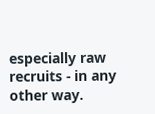especially raw recruits - in any other way.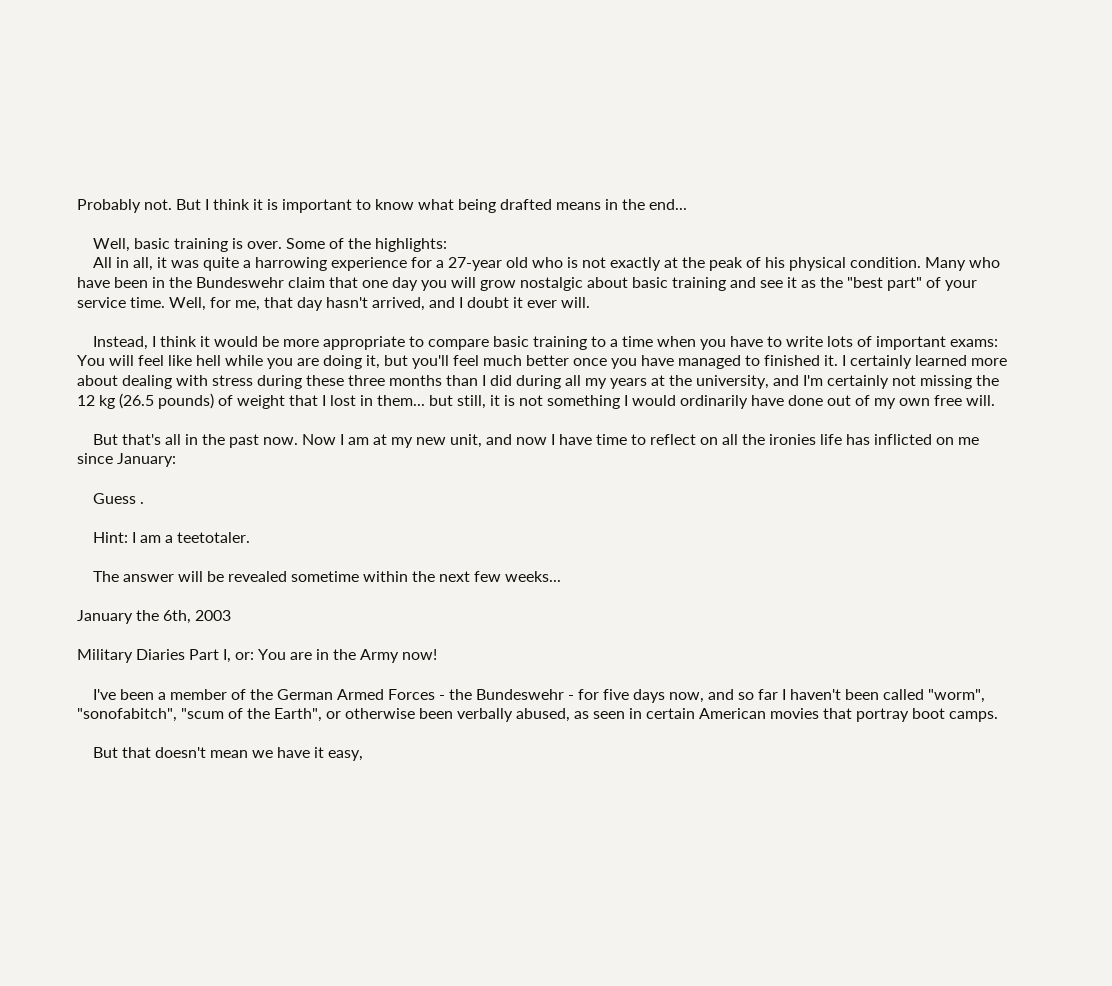Probably not. But I think it is important to know what being drafted means in the end...

    Well, basic training is over. Some of the highlights:
    All in all, it was quite a harrowing experience for a 27-year old who is not exactly at the peak of his physical condition. Many who have been in the Bundeswehr claim that one day you will grow nostalgic about basic training and see it as the "best part" of your service time. Well, for me, that day hasn't arrived, and I doubt it ever will.

    Instead, I think it would be more appropriate to compare basic training to a time when you have to write lots of important exams: You will feel like hell while you are doing it, but you'll feel much better once you have managed to finished it. I certainly learned more about dealing with stress during these three months than I did during all my years at the university, and I'm certainly not missing the 12 kg (26.5 pounds) of weight that I lost in them... but still, it is not something I would ordinarily have done out of my own free will.

    But that's all in the past now. Now I am at my new unit, and now I have time to reflect on all the ironies life has inflicted on me since January:

    Guess .

    Hint: I am a teetotaler.

    The answer will be revealed sometime within the next few weeks...

January the 6th, 2003

Military Diaries Part I, or: You are in the Army now!

    I've been a member of the German Armed Forces - the Bundeswehr - for five days now, and so far I haven't been called "worm", "sonofabitch", "scum of the Earth", or otherwise been verbally abused, as seen in certain American movies that portray boot camps.

    But that doesn't mean we have it easy,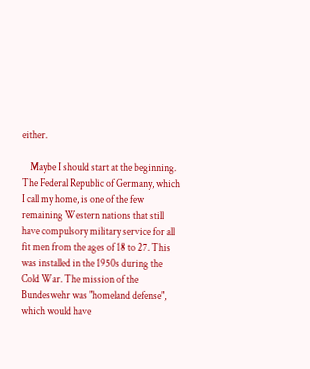either.

    Maybe I should start at the beginning. The Federal Republic of Germany, which I call my home, is one of the few remaining Western nations that still have compulsory military service for all fit men from the ages of 18 to 27. This was installed in the 1950s during the Cold War. The mission of the Bundeswehr was "homeland defense", which would have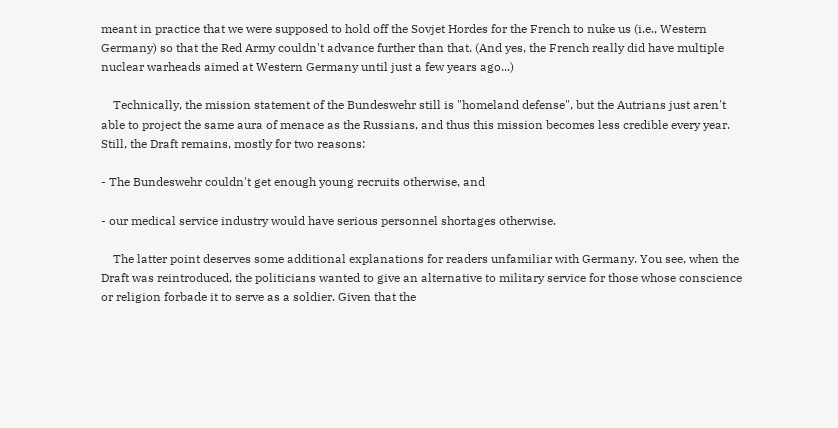meant in practice that we were supposed to hold off the Sovjet Hordes for the French to nuke us (i.e., Western Germany) so that the Red Army couldn't advance further than that. (And yes, the French really did have multiple nuclear warheads aimed at Western Germany until just a few years ago...)

    Technically, the mission statement of the Bundeswehr still is "homeland defense", but the Autrians just aren't able to project the same aura of menace as the Russians, and thus this mission becomes less credible every year. Still, the Draft remains, mostly for two reasons:

- The Bundeswehr couldn't get enough young recruits otherwise, and

- our medical service industry would have serious personnel shortages otherwise.

    The latter point deserves some additional explanations for readers unfamiliar with Germany. You see, when the Draft was reintroduced, the politicians wanted to give an alternative to military service for those whose conscience or religion forbade it to serve as a soldier. Given that the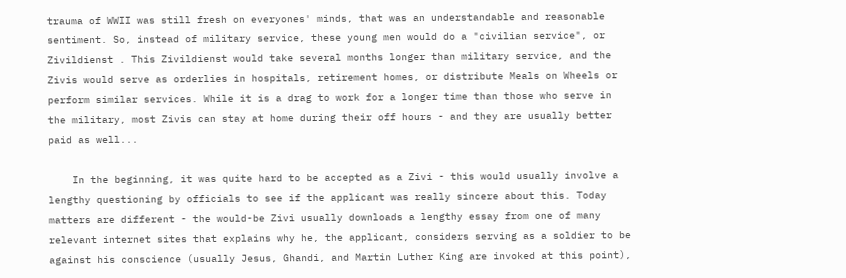trauma of WWII was still fresh on everyones' minds, that was an understandable and reasonable sentiment. So, instead of military service, these young men would do a "civilian service", or Zivildienst . This Zivildienst would take several months longer than military service, and the Zivis would serve as orderlies in hospitals, retirement homes, or distribute Meals on Wheels or perform similar services. While it is a drag to work for a longer time than those who serve in the military, most Zivis can stay at home during their off hours - and they are usually better paid as well...

    In the beginning, it was quite hard to be accepted as a Zivi - this would usually involve a lengthy questioning by officials to see if the applicant was really sincere about this. Today matters are different - the would-be Zivi usually downloads a lengthy essay from one of many relevant internet sites that explains why he, the applicant, considers serving as a soldier to be against his conscience (usually Jesus, Ghandi, and Martin Luther King are invoked at this point),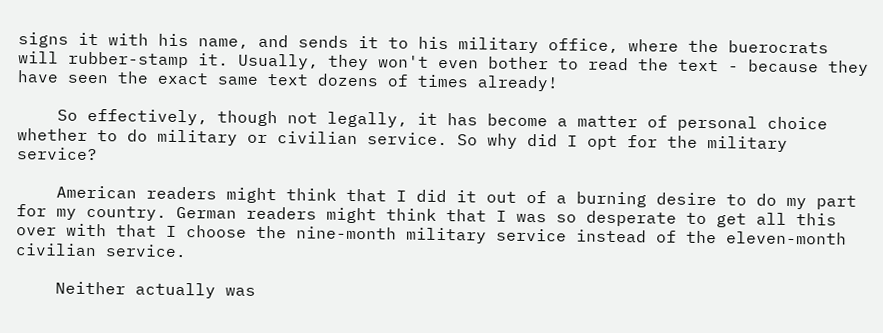signs it with his name, and sends it to his military office, where the buerocrats will rubber-stamp it. Usually, they won't even bother to read the text - because they have seen the exact same text dozens of times already!

    So effectively, though not legally, it has become a matter of personal choice whether to do military or civilian service. So why did I opt for the military service?

    American readers might think that I did it out of a burning desire to do my part for my country. German readers might think that I was so desperate to get all this over with that I choose the nine-month military service instead of the eleven-month civilian service.

    Neither actually was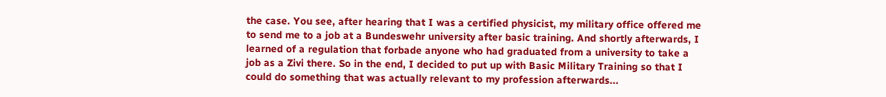the case. You see, after hearing that I was a certified physicist, my military office offered me to send me to a job at a Bundeswehr university after basic training. And shortly afterwards, I learned of a regulation that forbade anyone who had graduated from a university to take a job as a Zivi there. So in the end, I decided to put up with Basic Military Training so that I could do something that was actually relevant to my profession afterwards...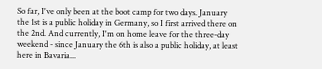So far, I've only been at the boot camp for two days. January the 1st is a public holiday in Germany, so I first arrived there on the 2nd. And currently, I'm on home leave for the three-day weekend - since January the 6th is also a public holiday, at least here in Bavaria...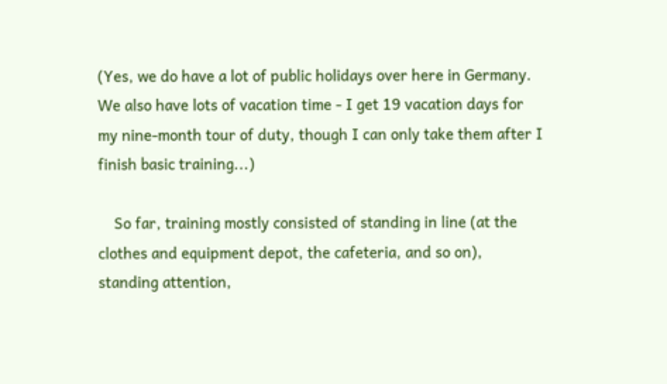(Yes, we do have a lot of public holidays over here in Germany. We also have lots of vacation time - I get 19 vacation days for my nine-month tour of duty, though I can only take them after I finish basic training...)

    So far, training mostly consisted of standing in line (at the clothes and equipment depot, the cafeteria, and so on), standing attention,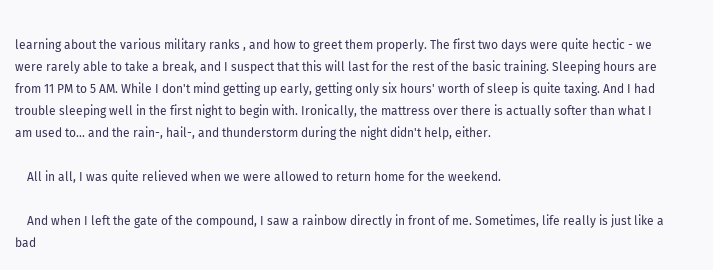learning about the various military ranks , and how to greet them properly. The first two days were quite hectic - we were rarely able to take a break, and I suspect that this will last for the rest of the basic training. Sleeping hours are from 11 PM to 5 AM. While I don't mind getting up early, getting only six hours' worth of sleep is quite taxing. And I had trouble sleeping well in the first night to begin with. Ironically, the mattress over there is actually softer than what I am used to... and the rain-, hail-, and thunderstorm during the night didn't help, either.

    All in all, I was quite relieved when we were allowed to return home for the weekend.

    And when I left the gate of the compound, I saw a rainbow directly in front of me. Sometimes, life really is just like a bad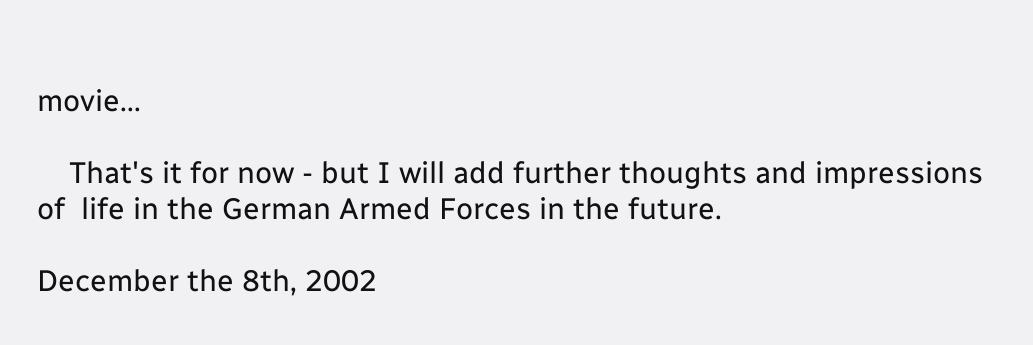movie...

    That's it for now - but I will add further thoughts and impressions of  life in the German Armed Forces in the future.

December the 8th, 2002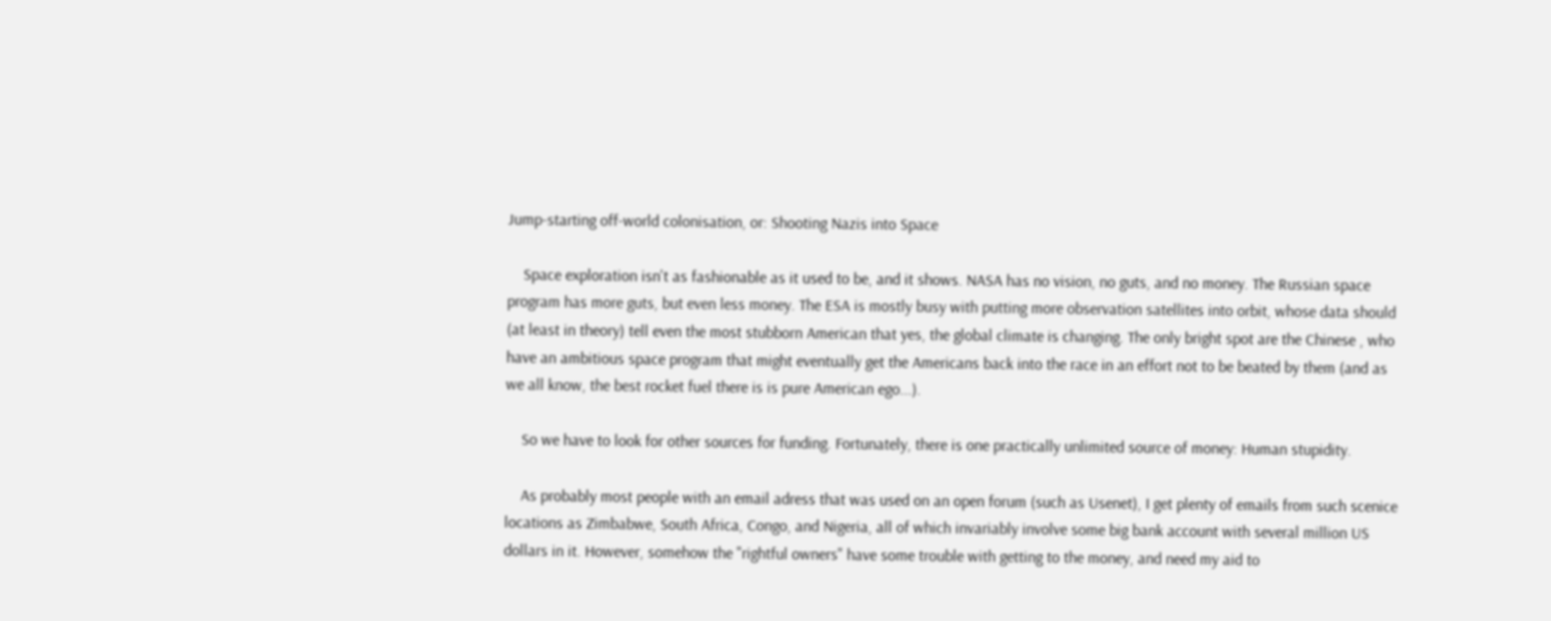Jump-starting off-world colonisation, or: Shooting Nazis into Space

    Space exploration isn't as fashionable as it used to be, and it shows. NASA has no vision, no guts, and no money. The Russian space program has more guts, but even less money. The ESA is mostly busy with putting more observation satellites into orbit, whose data should (at least in theory) tell even the most stubborn American that yes, the global climate is changing. The only bright spot are the Chinese , who have an ambitious space program that might eventually get the Americans back into the race in an effort not to be beated by them (and as we all know, the best rocket fuel there is is pure American ego...).

    So we have to look for other sources for funding. Fortunately, there is one practically unlimited source of money: Human stupidity.

    As probably most people with an email adress that was used on an open forum (such as Usenet), I get plenty of emails from such scenice locations as Zimbabwe, South Africa, Congo, and Nigeria, all of which invariably involve some big bank account with several million US dollars in it. However, somehow the "rightful owners" have some trouble with getting to the money, and need my aid to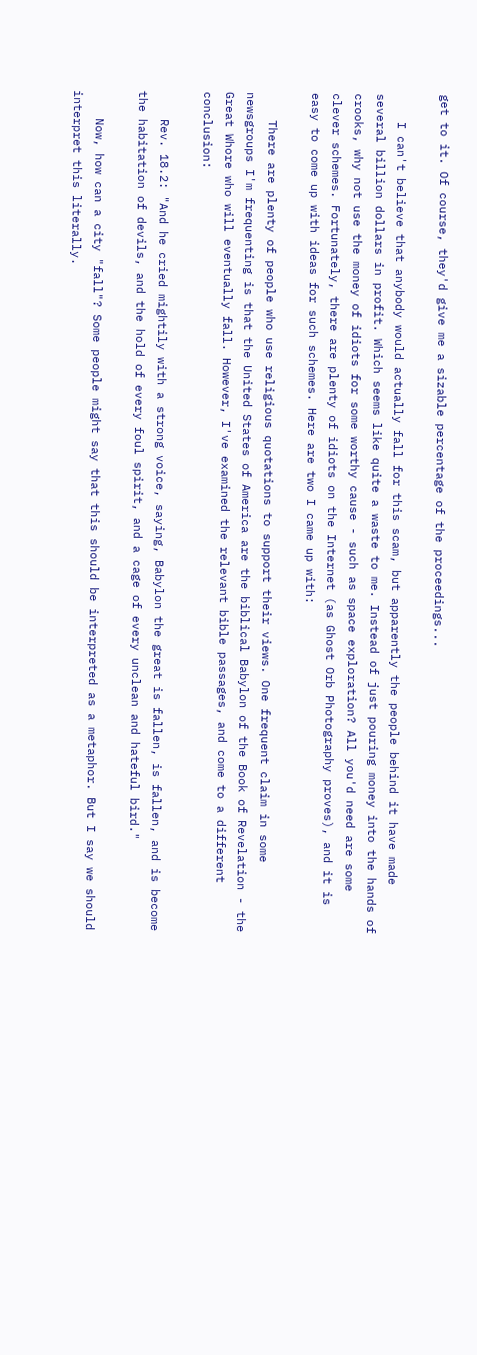get to it. Of course, they'd give me a sizable percentage of the proceedings...

    I can't believe that anybody would actually fall for this scam, but apparently the people behind it have made several billion dollars in profit. Which seems like quite a waste to me. Instead of just pouring money into the hands of crooks, why not use the money of idiots for some worthy cause - such as space exploration? All you'd need are some clever schemes. Fortunately, there are plenty of idiots on the Internet (as Ghost Orb Photography proves), and it is easy to come up with ideas for such schemes. Here are two I came up with:

    There are plenty of people who use religious quotations to support their views. One frequent claim in some newsgroups I'm frequenting is that the United States of America are the biblical Babylon of the Book of Revelation - the Great Whore who will eventually fall. However, I've examined the relevant bible passages, and come to a different conclusion:

    Rev. 18.2: "And he cried mightily with a strong voice, saying, Babylon the great is fallen, is fallen, and is become the habitation of devils, and the hold of every foul spirit, and a cage of every unclean and hateful bird."

    Now, how can a city "fall"? Some people might say that this should be interpreted as a metaphor. But I say we should interpret this literally.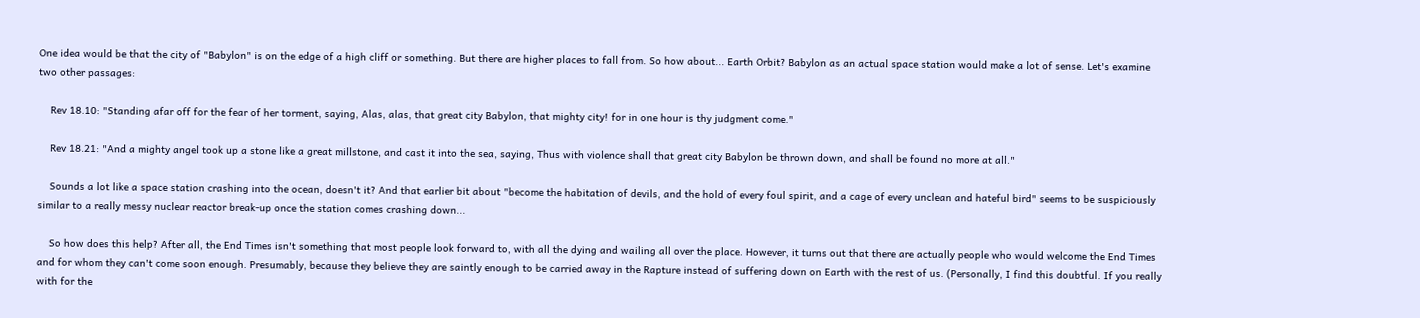One idea would be that the city of "Babylon" is on the edge of a high cliff or something. But there are higher places to fall from. So how about... Earth Orbit? Babylon as an actual space station would make a lot of sense. Let's examine two other passages:

    Rev 18.10: "Standing afar off for the fear of her torment, saying, Alas, alas, that great city Babylon, that mighty city! for in one hour is thy judgment come."

    Rev 18.21: "And a mighty angel took up a stone like a great millstone, and cast it into the sea, saying, Thus with violence shall that great city Babylon be thrown down, and shall be found no more at all."

    Sounds a lot like a space station crashing into the ocean, doesn't it? And that earlier bit about "become the habitation of devils, and the hold of every foul spirit, and a cage of every unclean and hateful bird" seems to be suspiciously similar to a really messy nuclear reactor break-up once the station comes crashing down...

    So how does this help? After all, the End Times isn't something that most people look forward to, with all the dying and wailing all over the place. However, it turns out that there are actually people who would welcome the End Times and for whom they can't come soon enough. Presumably, because they believe they are saintly enough to be carried away in the Rapture instead of suffering down on Earth with the rest of us. (Personally, I find this doubtful. If you really with for the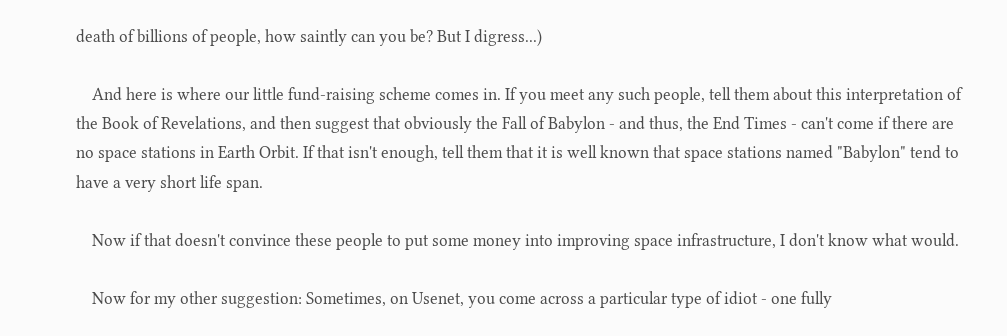death of billions of people, how saintly can you be? But I digress...)

    And here is where our little fund-raising scheme comes in. If you meet any such people, tell them about this interpretation of the Book of Revelations, and then suggest that obviously the Fall of Babylon - and thus, the End Times - can't come if there are no space stations in Earth Orbit. If that isn't enough, tell them that it is well known that space stations named "Babylon" tend to have a very short life span.

    Now if that doesn't convince these people to put some money into improving space infrastructure, I don't know what would.

    Now for my other suggestion: Sometimes, on Usenet, you come across a particular type of idiot - one fully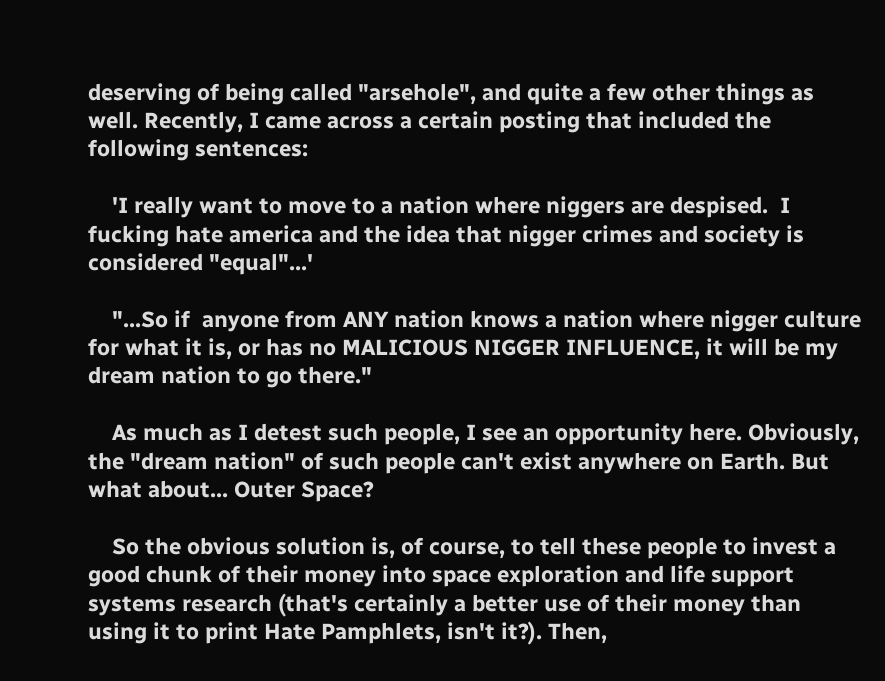deserving of being called "arsehole", and quite a few other things as well. Recently, I came across a certain posting that included the following sentences:

    'I really want to move to a nation where niggers are despised.  I fucking hate america and the idea that nigger crimes and society is considered "equal"...'

    "...So if  anyone from ANY nation knows a nation where nigger culture for what it is, or has no MALICIOUS NIGGER INFLUENCE, it will be my dream nation to go there."

    As much as I detest such people, I see an opportunity here. Obviously, the "dream nation" of such people can't exist anywhere on Earth. But what about... Outer Space?

    So the obvious solution is, of course, to tell these people to invest a good chunk of their money into space exploration and life support systems research (that's certainly a better use of their money than using it to print Hate Pamphlets, isn't it?). Then,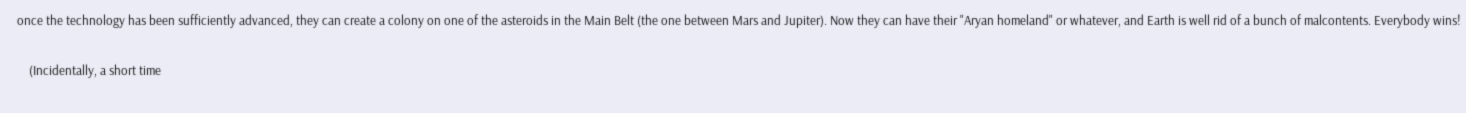once the technology has been sufficiently advanced, they can create a colony on one of the asteroids in the Main Belt (the one between Mars and Jupiter). Now they can have their "Aryan homeland" or whatever, and Earth is well rid of a bunch of malcontents. Everybody wins!

    (Incidentally, a short time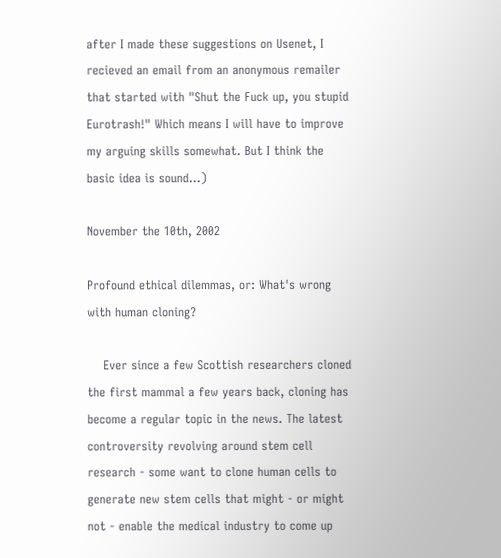after I made these suggestions on Usenet, I recieved an email from an anonymous remailer that started with "Shut the Fuck up, you stupid Eurotrash!" Which means I will have to improve my arguing skills somewhat. But I think the basic idea is sound...)

November the 10th, 2002

Profound ethical dilemmas, or: What's wrong with human cloning?

    Ever since a few Scottish researchers cloned the first mammal a few years back, cloning has become a regular topic in the news. The latest controversity revolving around stem cell research - some want to clone human cells to generate new stem cells that might - or might not - enable the medical industry to come up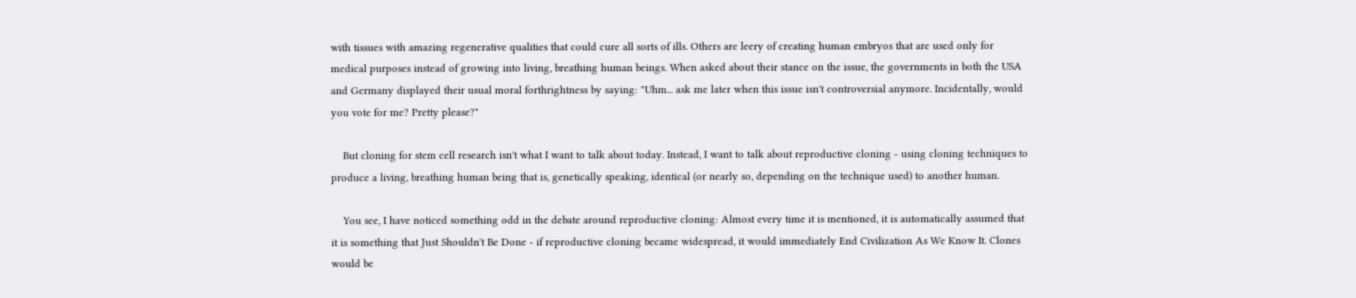with tissues with amazing regenerative qualities that could cure all sorts of ills. Others are leery of creating human embryos that are used only for medical purposes instead of growing into living, breathing human beings. When asked about their stance on the issue, the governments in both the USA and Germany displayed their usual moral forthrightness by saying: "Uhm... ask me later when this issue isn't controversial anymore. Incidentally, would you vote for me? Pretty please?"

    But cloning for stem cell research isn't what I want to talk about today. Instead, I want to talk about reproductive cloning - using cloning techniques to produce a living, breathing human being that is, genetically speaking, identical (or nearly so, depending on the technique used) to another human.

    You see, I have noticed something odd in the debate around reproductive cloning: Almost every time it is mentioned, it is automatically assumed that it is something that Just Shouldn't Be Done - if reproductive cloning became widespread, it would immediately End Civilization As We Know It. Clones would be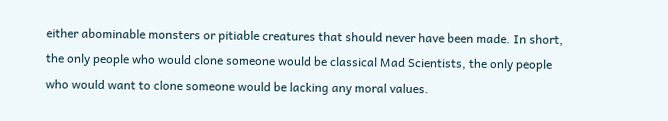either abominable monsters or pitiable creatures that should never have been made. In short, the only people who would clone someone would be classical Mad Scientists, the only people who would want to clone someone would be lacking any moral values.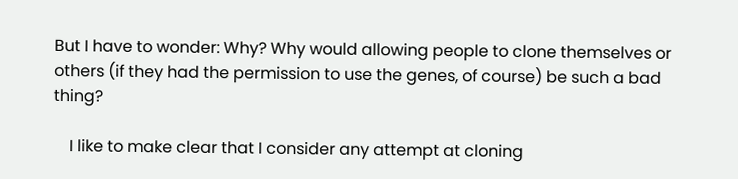But I have to wonder: Why? Why would allowing people to clone themselves or others (if they had the permission to use the genes, of course) be such a bad thing?

    I like to make clear that I consider any attempt at cloning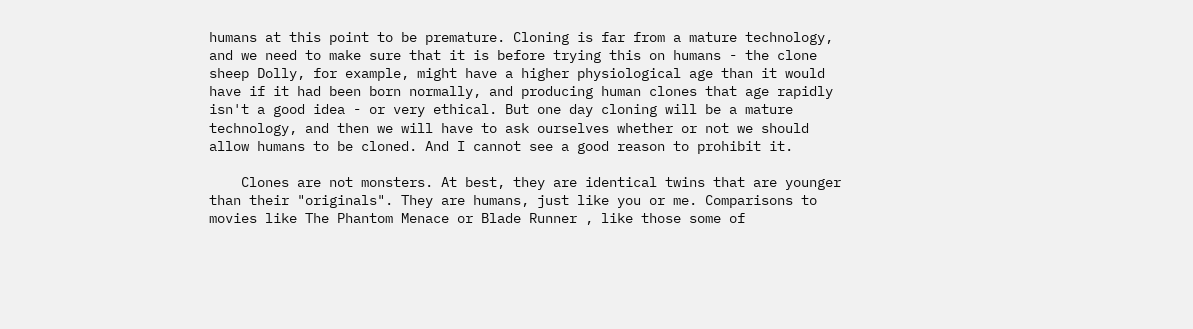humans at this point to be premature. Cloning is far from a mature technology, and we need to make sure that it is before trying this on humans - the clone sheep Dolly, for example, might have a higher physiological age than it would have if it had been born normally, and producing human clones that age rapidly isn't a good idea - or very ethical. But one day cloning will be a mature technology, and then we will have to ask ourselves whether or not we should allow humans to be cloned. And I cannot see a good reason to prohibit it.

    Clones are not monsters. At best, they are identical twins that are younger than their "originals". They are humans, just like you or me. Comparisons to movies like The Phantom Menace or Blade Runner , like those some of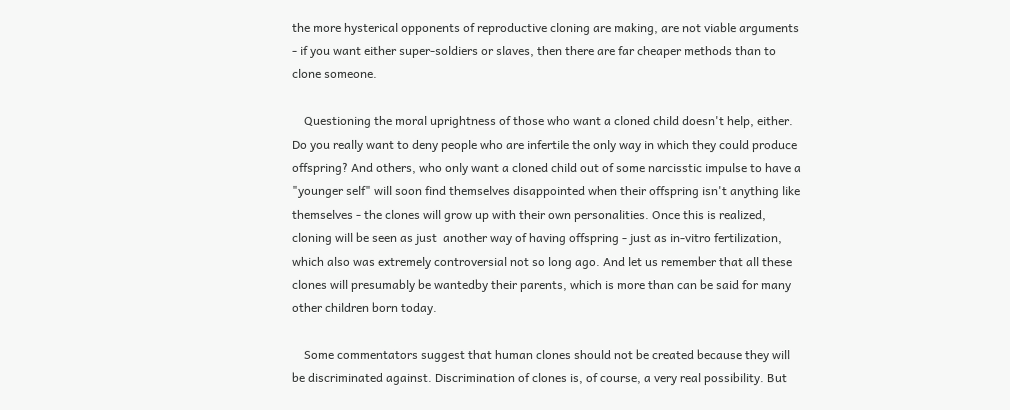the more hysterical opponents of reproductive cloning are making, are not viable arguments - if you want either super-soldiers or slaves, then there are far cheaper methods than to clone someone.

    Questioning the moral uprightness of those who want a cloned child doesn't help, either. Do you really want to deny people who are infertile the only way in which they could produce offspring? And others, who only want a cloned child out of some narcisstic impulse to have a "younger self" will soon find themselves disappointed when their offspring isn't anything like themselves - the clones will grow up with their own personalities. Once this is realized, cloning will be seen as just  another way of having offspring - just as in-vitro fertilization, which also was extremely controversial not so long ago. And let us remember that all these clones will presumably be wantedby their parents, which is more than can be said for many other children born today.

    Some commentators suggest that human clones should not be created because they will be discriminated against. Discrimination of clones is, of course, a very real possibility. But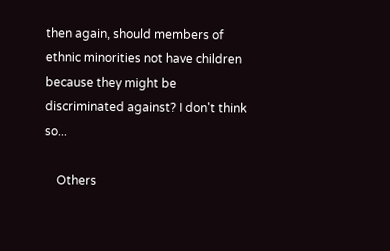then again, should members of ethnic minorities not have children because they might be discriminated against? I don't think so...

    Others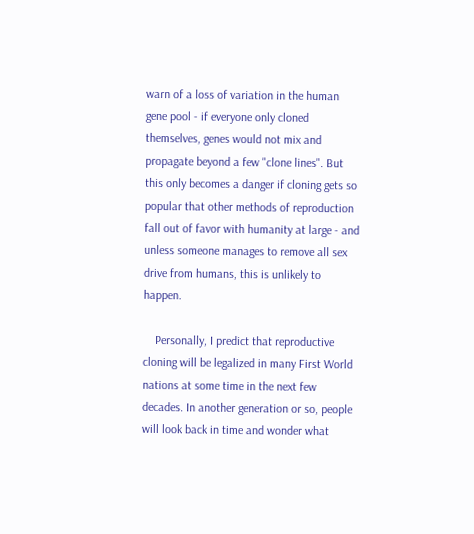warn of a loss of variation in the human gene pool - if everyone only cloned themselves, genes would not mix and propagate beyond a few "clone lines". But this only becomes a danger if cloning gets so popular that other methods of reproduction fall out of favor with humanity at large - and unless someone manages to remove all sex drive from humans, this is unlikely to happen.

    Personally, I predict that reproductive cloning will be legalized in many First World nations at some time in the next few decades. In another generation or so, people will look back in time and wonder what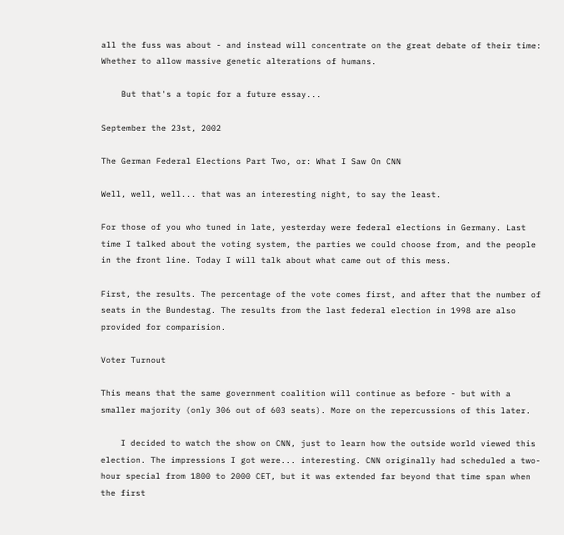all the fuss was about - and instead will concentrate on the great debate of their time: Whether to allow massive genetic alterations of humans.

    But that's a topic for a future essay...

September the 23st, 2002

The German Federal Elections Part Two, or: What I Saw On CNN

Well, well, well... that was an interesting night, to say the least.

For those of you who tuned in late, yesterday were federal elections in Germany. Last time I talked about the voting system, the parties we could choose from, and the people in the front line. Today I will talk about what came out of this mess.

First, the results. The percentage of the vote comes first, and after that the number of seats in the Bundestag. The results from the last federal election in 1998 are also provided for comparision.

Voter Turnout

This means that the same government coalition will continue as before - but with a smaller majority (only 306 out of 603 seats). More on the repercussions of this later.

    I decided to watch the show on CNN, just to learn how the outside world viewed this election. The impressions I got were... interesting. CNN originally had scheduled a two-hour special from 1800 to 2000 CET, but it was extended far beyond that time span when the first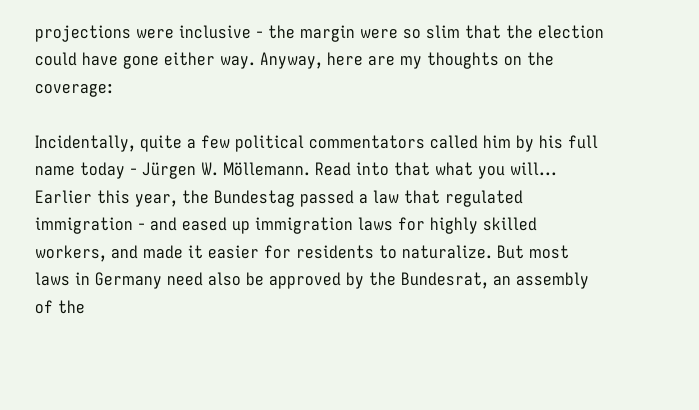projections were inclusive - the margin were so slim that the election could have gone either way. Anyway, here are my thoughts on the coverage:

Incidentally, quite a few political commentators called him by his full name today - Jürgen W. Möllemann. Read into that what you will...
Earlier this year, the Bundestag passed a law that regulated immigration - and eased up immigration laws for highly skilled workers, and made it easier for residents to naturalize. But most laws in Germany need also be approved by the Bundesrat, an assembly of the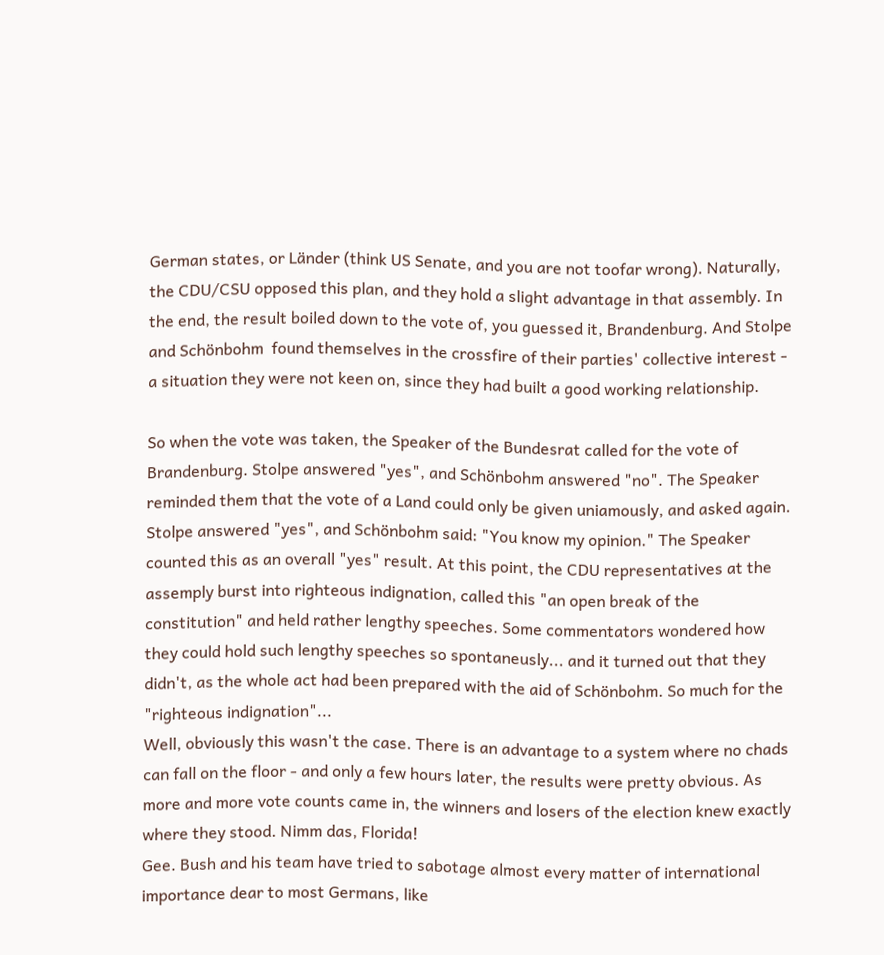German states, or Länder (think US Senate, and you are not toofar wrong). Naturally, the CDU/CSU opposed this plan, and they hold a slight advantage in that assembly. In the end, the result boiled down to the vote of, you guessed it, Brandenburg. And Stolpe and Schönbohm  found themselves in the crossfire of their parties' collective interest - a situation they were not keen on, since they had built a good working relationship.

So when the vote was taken, the Speaker of the Bundesrat called for the vote of Brandenburg. Stolpe answered "yes", and Schönbohm answered "no". The Speaker reminded them that the vote of a Land could only be given uniamously, and asked again. Stolpe answered "yes", and Schönbohm said: "You know my opinion." The Speaker counted this as an overall "yes" result. At this point, the CDU representatives at the assemply burst into righteous indignation, called this "an open break of the constitution" and held rather lengthy speeches. Some commentators wondered how they could hold such lengthy speeches so spontaneusly... and it turned out that they didn't, as the whole act had been prepared with the aid of Schönbohm. So much for the "righteous indignation"...
Well, obviously this wasn't the case. There is an advantage to a system where no chads can fall on the floor - and only a few hours later, the results were pretty obvious. As more and more vote counts came in, the winners and losers of the election knew exactly where they stood. Nimm das, Florida!
Gee. Bush and his team have tried to sabotage almost every matter of international importance dear to most Germans, like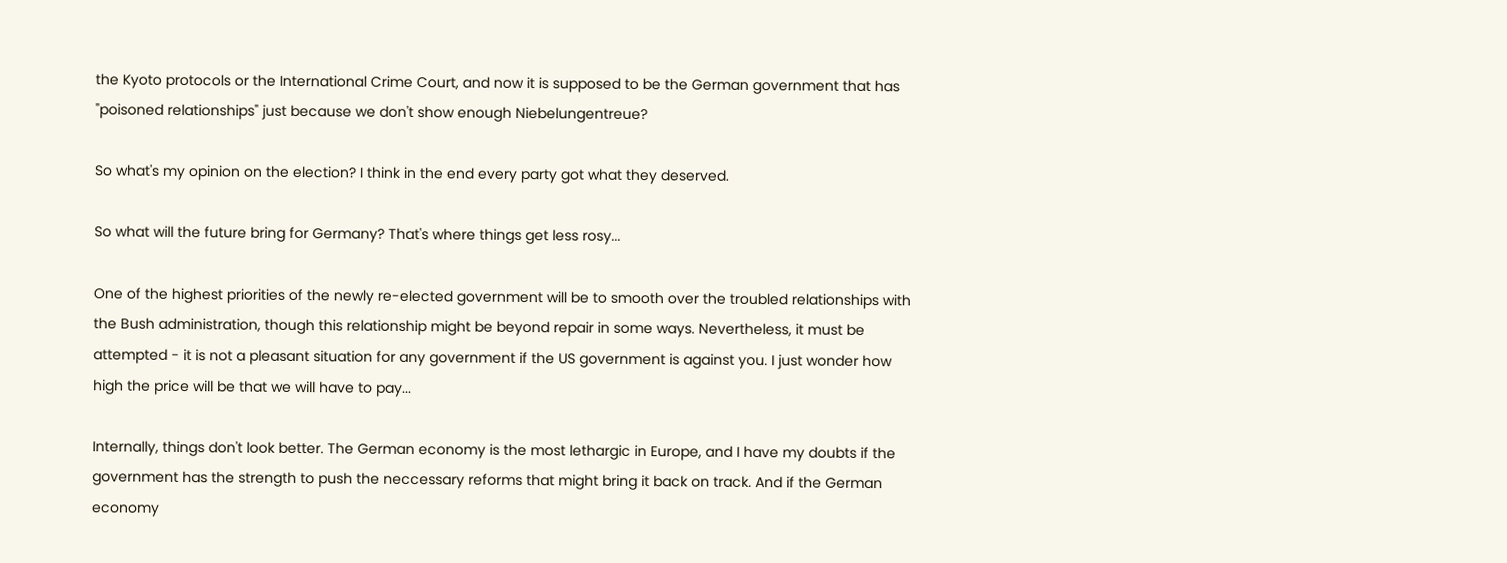the Kyoto protocols or the International Crime Court, and now it is supposed to be the German government that has "poisoned relationships" just because we don't show enough Niebelungentreue?

So what's my opinion on the election? I think in the end every party got what they deserved.

So what will the future bring for Germany? That's where things get less rosy...

One of the highest priorities of the newly re-elected government will be to smooth over the troubled relationships with the Bush administration, though this relationship might be beyond repair in some ways. Nevertheless, it must be attempted - it is not a pleasant situation for any government if the US government is against you. I just wonder how high the price will be that we will have to pay...

Internally, things don't look better. The German economy is the most lethargic in Europe, and I have my doubts if the government has the strength to push the neccessary reforms that might bring it back on track. And if the German economy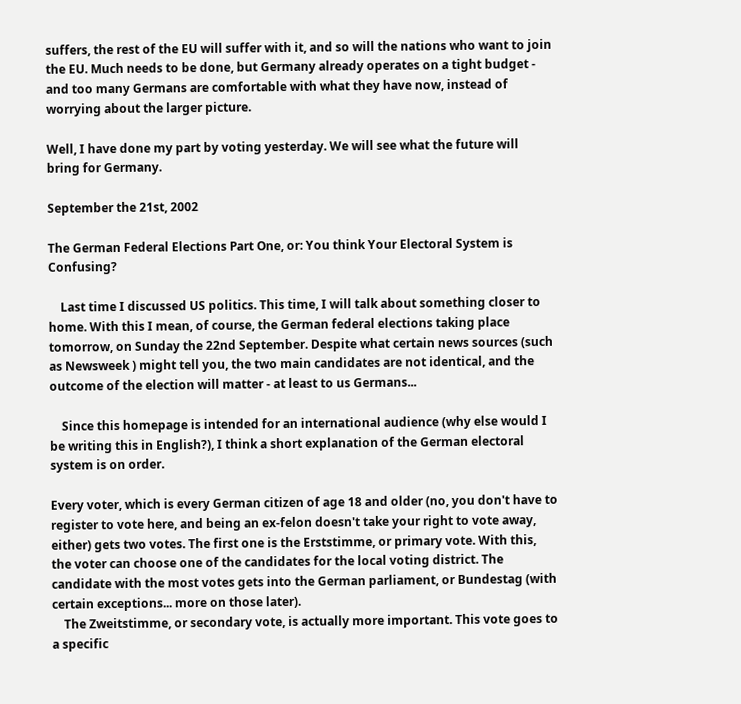suffers, the rest of the EU will suffer with it, and so will the nations who want to join the EU. Much needs to be done, but Germany already operates on a tight budget - and too many Germans are comfortable with what they have now, instead of worrying about the larger picture.

Well, I have done my part by voting yesterday. We will see what the future will bring for Germany.

September the 21st, 2002

The German Federal Elections Part One, or: You think Your Electoral System is Confusing?

    Last time I discussed US politics. This time, I will talk about something closer to home. With this I mean, of course, the German federal elections taking place tomorrow, on Sunday the 22nd September. Despite what certain news sources (such as Newsweek ) might tell you, the two main candidates are not identical, and the outcome of the election will matter - at least to us Germans...

    Since this homepage is intended for an international audience (why else would I be writing this in English?), I think a short explanation of the German electoral system is on order.

Every voter, which is every German citizen of age 18 and older (no, you don't have to register to vote here, and being an ex-felon doesn't take your right to vote away, either) gets two votes. The first one is the Erststimme, or primary vote. With this, the voter can choose one of the candidates for the local voting district. The candidate with the most votes gets into the German parliament, or Bundestag (with certain exceptions... more on those later).
    The Zweitstimme, or secondary vote, is actually more important. This vote goes to a specific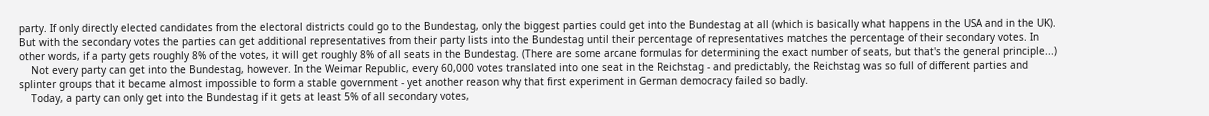party. If only directly elected candidates from the electoral districts could go to the Bundestag, only the biggest parties could get into the Bundestag at all (which is basically what happens in the USA and in the UK). But with the secondary votes the parties can get additional representatives from their party lists into the Bundestag until their percentage of representatives matches the percentage of their secondary votes. In other words, if a party gets roughly 8% of the votes, it will get roughly 8% of all seats in the Bundestag. (There are some arcane formulas for determining the exact number of seats, but that's the general principle...)
    Not every party can get into the Bundestag, however. In the Weimar Republic, every 60,000 votes translated into one seat in the Reichstag - and predictably, the Reichstag was so full of different parties and splinter groups that it became almost impossible to form a stable government - yet another reason why that first experiment in German democracy failed so badly.
    Today, a party can only get into the Bundestag if it gets at least 5% of all secondary votes,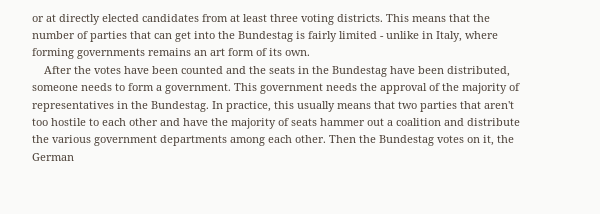or at directly elected candidates from at least three voting districts. This means that the number of parties that can get into the Bundestag is fairly limited - unlike in Italy, where forming governments remains an art form of its own.
    After the votes have been counted and the seats in the Bundestag have been distributed, someone needs to form a government. This government needs the approval of the majority of representatives in the Bundestag. In practice, this usually means that two parties that aren't too hostile to each other and have the majority of seats hammer out a coalition and distribute the various government departments among each other. Then the Bundestag votes on it, the German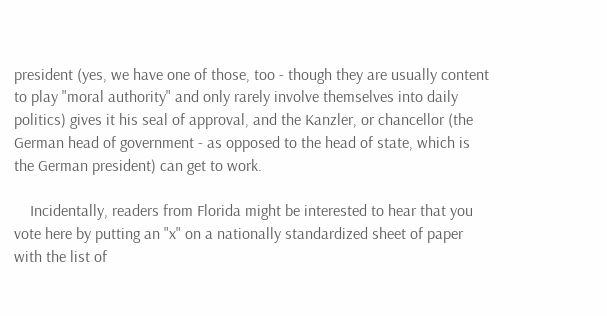president (yes, we have one of those, too - though they are usually content to play "moral authority" and only rarely involve themselves into daily politics) gives it his seal of approval, and the Kanzler, or chancellor (the German head of government - as opposed to the head of state, which is the German president) can get to work.

    Incidentally, readers from Florida might be interested to hear that you vote here by putting an "x" on a nationally standardized sheet of paper with the list of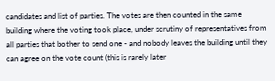candidates and list of parties. The votes are then counted in the same building where the voting took place, under scrutiny of representatives from all parties that bother to send one - and nobody leaves the building until they can agree on the vote count (this is rarely later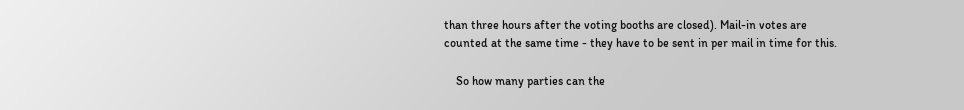than three hours after the voting booths are closed). Mail-in votes are counted at the same time - they have to be sent in per mail in time for this.

    So how many parties can the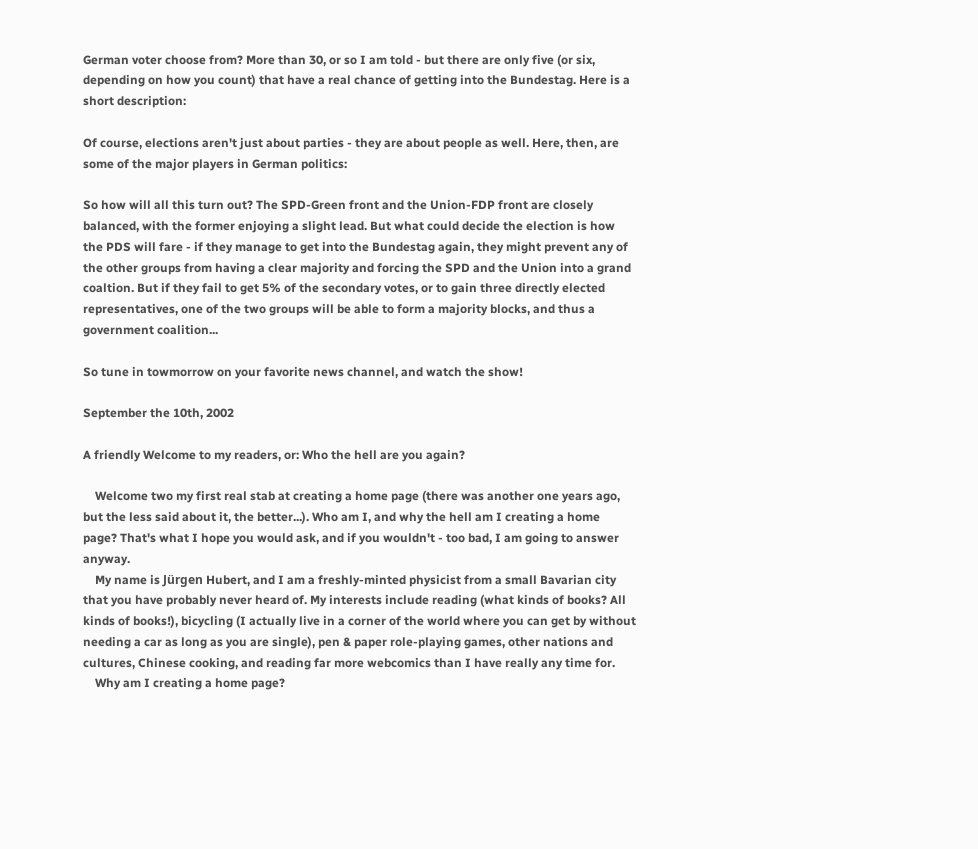German voter choose from? More than 30, or so I am told - but there are only five (or six, depending on how you count) that have a real chance of getting into the Bundestag. Here is a short description:

Of course, elections aren't just about parties - they are about people as well. Here, then, are some of the major players in German politics:

So how will all this turn out? The SPD-Green front and the Union-FDP front are closely balanced, with the former enjoying a slight lead. But what could decide the election is how the PDS will fare - if they manage to get into the Bundestag again, they might prevent any of the other groups from having a clear majority and forcing the SPD and the Union into a grand coaltion. But if they fail to get 5% of the secondary votes, or to gain three directly elected representatives, one of the two groups will be able to form a majority blocks, and thus a government coalition...

So tune in towmorrow on your favorite news channel, and watch the show!

September the 10th, 2002

A friendly Welcome to my readers, or: Who the hell are you again?

    Welcome two my first real stab at creating a home page (there was another one years ago, but the less said about it, the better...). Who am I, and why the hell am I creating a home page? That's what I hope you would ask, and if you wouldn't - too bad, I am going to answer anyway.
    My name is Jürgen Hubert, and I am a freshly-minted physicist from a small Bavarian city that you have probably never heard of. My interests include reading (what kinds of books? All kinds of books!), bicycling (I actually live in a corner of the world where you can get by without needing a car as long as you are single), pen & paper role-playing games, other nations and cultures, Chinese cooking, and reading far more webcomics than I have really any time for.
    Why am I creating a home page?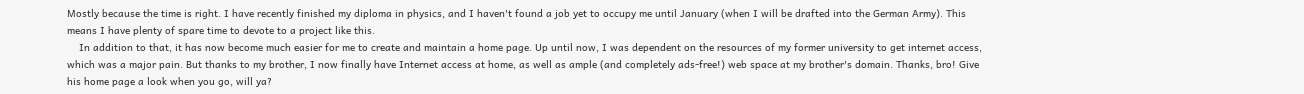Mostly because the time is right. I have recently finished my diploma in physics, and I haven't found a job yet to occupy me until January (when I will be drafted into the German Army). This means I have plenty of spare time to devote to a project like this.
    In addition to that, it has now become much easier for me to create and maintain a home page. Up until now, I was dependent on the resources of my former university to get internet access, which was a major pain. But thanks to my brother, I now finally have Internet access at home, as well as ample (and completely ads-free!) web space at my brother's domain. Thanks, bro! Give his home page a look when you go, will ya?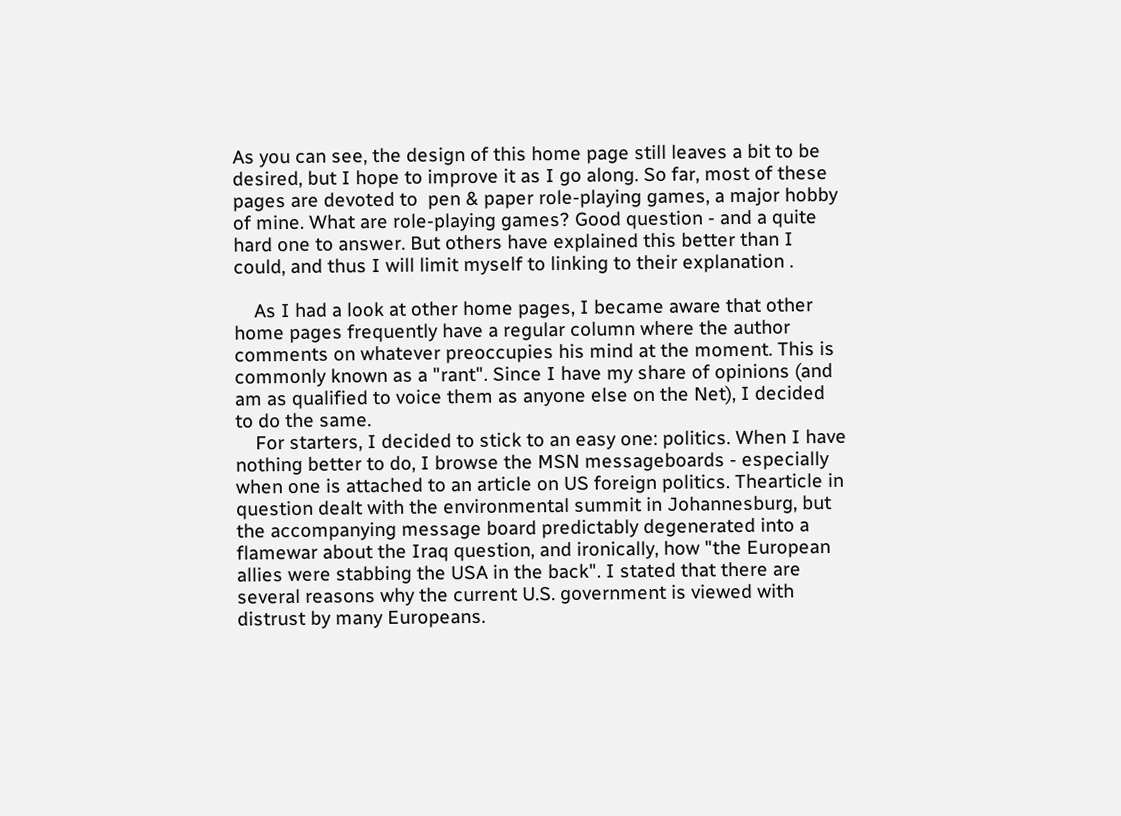As you can see, the design of this home page still leaves a bit to be desired, but I hope to improve it as I go along. So far, most of these pages are devoted to  pen & paper role-playing games, a major hobby of mine. What are role-playing games? Good question - and a quite hard one to answer. But others have explained this better than I could, and thus I will limit myself to linking to their explanation .

    As I had a look at other home pages, I became aware that other home pages frequently have a regular column where the author comments on whatever preoccupies his mind at the moment. This is commonly known as a "rant". Since I have my share of opinions (and am as qualified to voice them as anyone else on the Net), I decided to do the same.
    For starters, I decided to stick to an easy one: politics. When I have nothing better to do, I browse the MSN messageboards - especially when one is attached to an article on US foreign politics. Thearticle in question dealt with the environmental summit in Johannesburg, but the accompanying message board predictably degenerated into a flamewar about the Iraq question, and ironically, how "the European allies were stabbing the USA in the back". I stated that there are several reasons why the current U.S. government is viewed with distrust by many Europeans.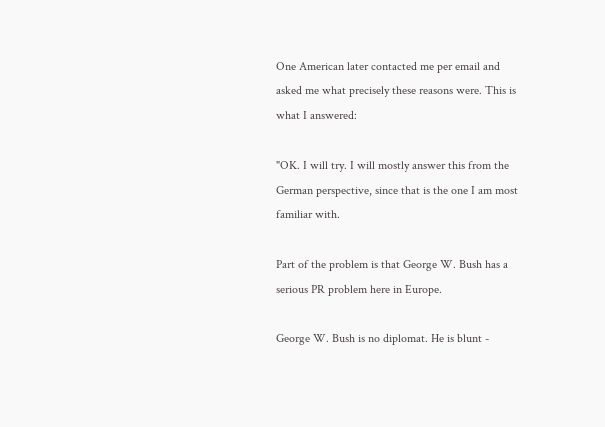One American later contacted me per email and asked me what precisely these reasons were. This is what I answered:

"OK. I will try. I will mostly answer this from the German perspective, since that is the one I am most familiar with.

Part of the problem is that George W. Bush has a serious PR problem here in Europe.

George W. Bush is no diplomat. He is blunt -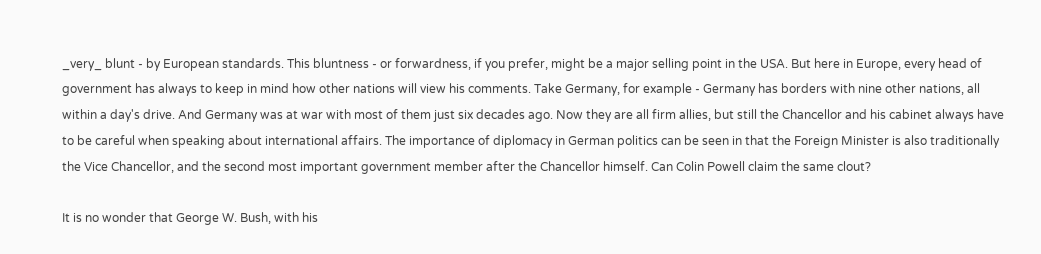_very_ blunt - by European standards. This bluntness - or forwardness, if you prefer, might be a major selling point in the USA. But here in Europe, every head of government has always to keep in mind how other nations will view his comments. Take Germany, for example - Germany has borders with nine other nations, all within a day's drive. And Germany was at war with most of them just six decades ago. Now they are all firm allies, but still the Chancellor and his cabinet always have to be careful when speaking about international affairs. The importance of diplomacy in German politics can be seen in that the Foreign Minister is also traditionally the Vice Chancellor, and the second most important government member after the Chancellor himself. Can Colin Powell claim the same clout?

It is no wonder that George W. Bush, with his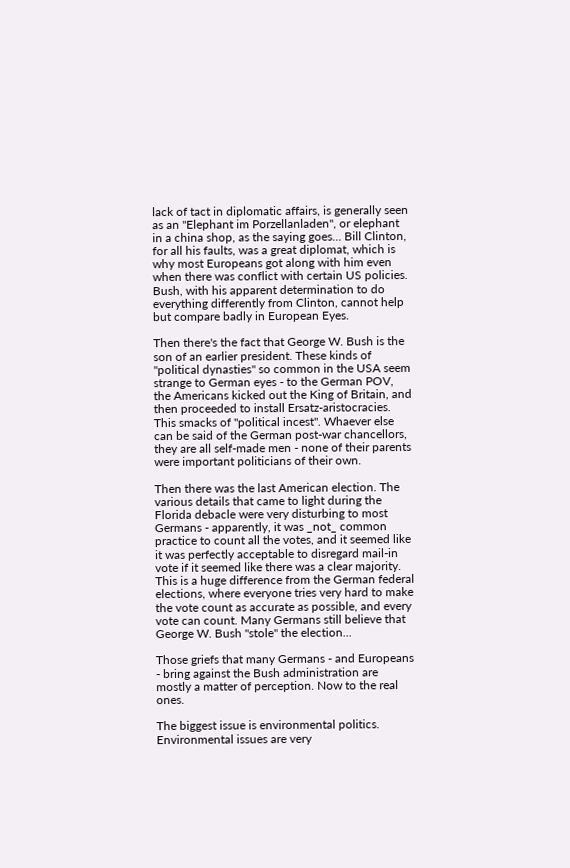lack of tact in diplomatic affairs, is generally seen as an "Elephant im Porzellanladen", or elephant in a china shop, as the saying goes... Bill Clinton, for all his faults, was a great diplomat, which is why most Europeans got along with him even when there was conflict with certain US policies. Bush, with his apparent determination to do everything differently from Clinton, cannot help but compare badly in European Eyes.

Then there's the fact that George W. Bush is the son of an earlier president. These kinds of "political dynasties" so common in the USA seem strange to German eyes - to the German POV, the Americans kicked out the King of Britain, and then proceeded to install Ersatz-aristocracies. This smacks of "political incest". Whaever else can be said of the German post-war chancellors, they are all self-made men - none of their parents were important politicians of their own.

Then there was the last American election. The various details that came to light during the Florida debacle were very disturbing to most Germans - apparently, it was _not_ common practice to count all the votes, and it seemed like it was perfectly acceptable to disregard mail-in vote if it seemed like there was a clear majority. This is a huge difference from the German federal elections, where everyone tries very hard to make the vote count as accurate as possible, and every vote can count. Many Germans still believe that George W. Bush "stole" the election...

Those griefs that many Germans - and Europeans - bring against the Bush administration are mostly a matter of perception. Now to the real ones.

The biggest issue is environmental politics. Environmental issues are very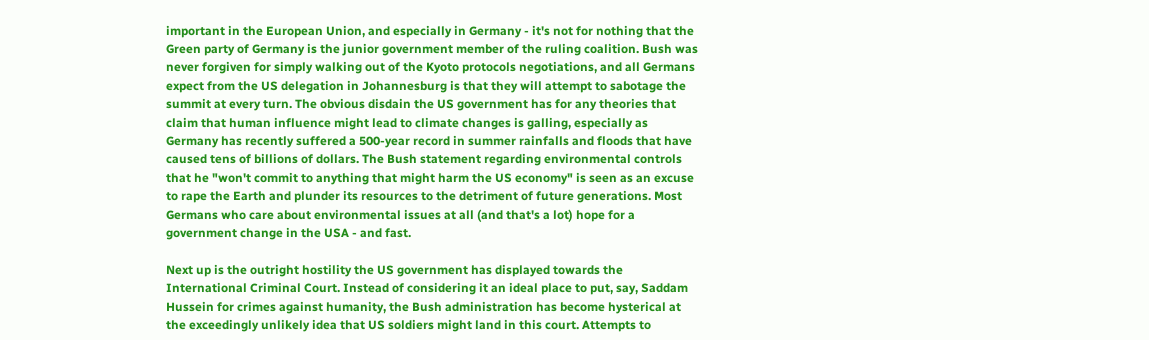important in the European Union, and especially in Germany - it's not for nothing that the Green party of Germany is the junior government member of the ruling coalition. Bush was never forgiven for simply walking out of the Kyoto protocols negotiations, and all Germans expect from the US delegation in Johannesburg is that they will attempt to sabotage the summit at every turn. The obvious disdain the US government has for any theories that claim that human influence might lead to climate changes is galling, especially as Germany has recently suffered a 500-year record in summer rainfalls and floods that have caused tens of billions of dollars. The Bush statement regarding environmental controls that he "won't commit to anything that might harm the US economy" is seen as an excuse to rape the Earth and plunder its resources to the detriment of future generations. Most Germans who care about environmental issues at all (and that's a lot) hope for a government change in the USA - and fast.

Next up is the outright hostility the US government has displayed towards the International Criminal Court. Instead of considering it an ideal place to put, say, Saddam Hussein for crimes against humanity, the Bush administration has become hysterical at the exceedingly unlikely idea that US soldiers might land in this court. Attempts to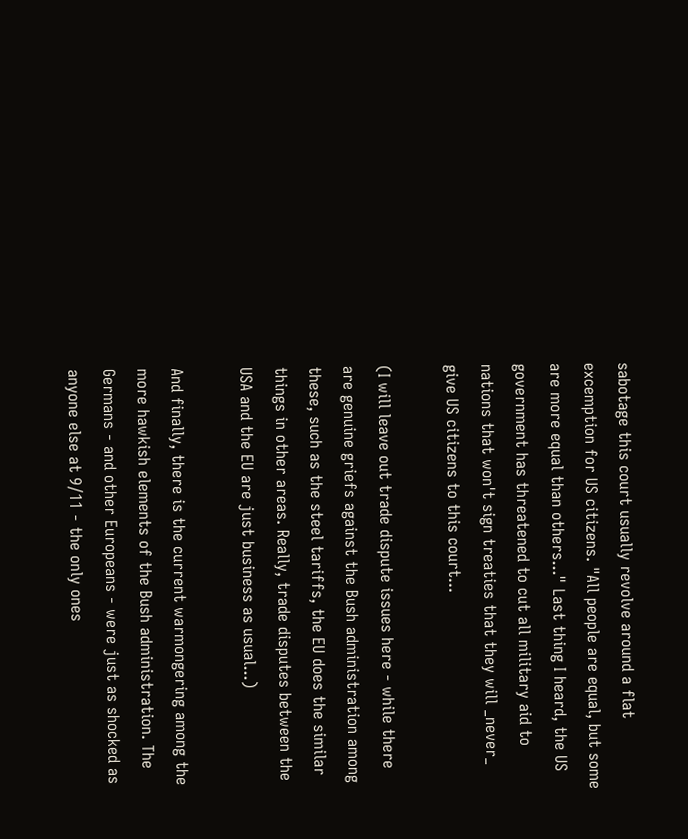sabotage this court usually revolve around a flat excemption for US citizens. "All people are equal, but some are more equal than others..." Last thing I heard, the US government has threatened to cut all military aid to nations that won't sign treaties that they will _never_ give US citizens to this court...

(I will leave out trade dispute issues here - while there are genuine griefs against the Bush administration among these, such as the steel tariffs, the EU does the similar things in other areas. Really, trade disputes between the USA and the EU are just business as usual...)

And finally, there is the current warmongering among the more hawkish elements of the Bush administration. The Germans - and other Europeans - were just as shocked as anyone else at 9/11 - the only ones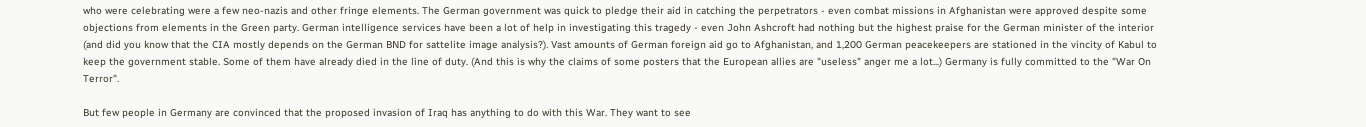who were celebrating were a few neo-nazis and other fringe elements. The German government was quick to pledge their aid in catching the perpetrators - even combat missions in Afghanistan were approved despite some objections from elements in the Green party. German intelligence services have been a lot of help in investigating this tragedy - even John Ashcroft had nothing but the highest praise for the German minister of the interior (and did you know that the CIA mostly depends on the German BND for sattelite image analysis?). Vast amounts of German foreign aid go to Afghanistan, and 1,200 German peacekeepers are stationed in the vincity of Kabul to keep the government stable. Some of them have already died in the line of duty. (And this is why the claims of some posters that the European allies are "useless" anger me a lot...) Germany is fully committed to the "War On Terror".

But few people in Germany are convinced that the proposed invasion of Iraq has anything to do with this War. They want to see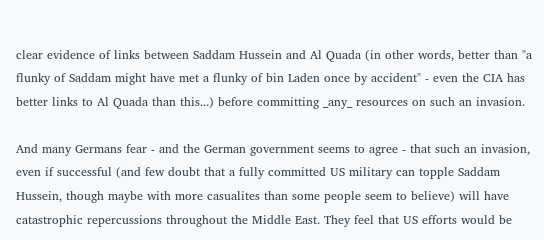clear evidence of links between Saddam Hussein and Al Quada (in other words, better than "a flunky of Saddam might have met a flunky of bin Laden once by accident" - even the CIA has better links to Al Quada than this...) before committing _any_ resources on such an invasion.

And many Germans fear - and the German government seems to agree - that such an invasion, even if successful (and few doubt that a fully committed US military can topple Saddam Hussein, though maybe with more casualites than some people seem to believe) will have catastrophic repercussions throughout the Middle East. They feel that US efforts would be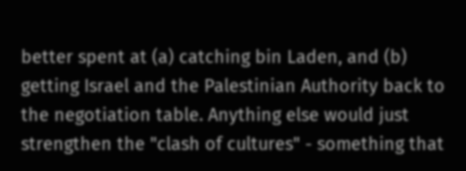better spent at (a) catching bin Laden, and (b) getting Israel and the Palestinian Authority back to the negotiation table. Anything else would just strengthen the "clash of cultures" - something that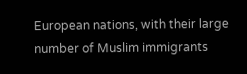European nations, with their large number of Muslim immigrants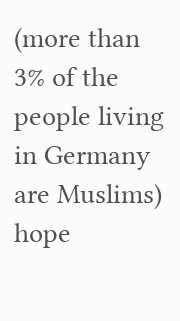(more than 3% of the people living in Germany are Muslims) hope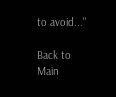to avoid..."

Back to Main